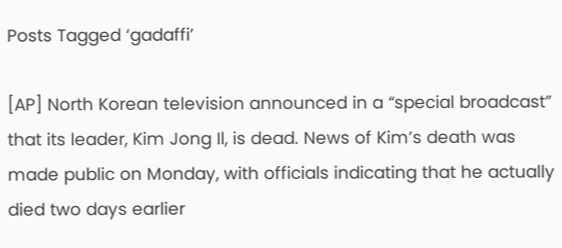Posts Tagged ‘gadaffi’

[AP] North Korean television announced in a “special broadcast” that its leader, Kim Jong Il, is dead. News of Kim’s death was made public on Monday, with officials indicating that he actually died two days earlier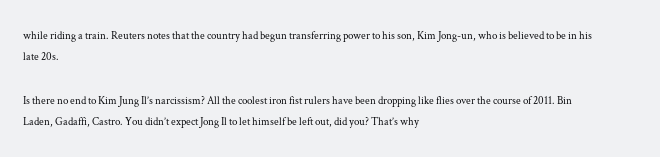while riding a train. Reuters notes that the country had begun transferring power to his son, Kim Jong-un, who is believed to be in his late 20s.

Is there no end to Kim Jung Il’s narcissism? All the coolest iron fist rulers have been dropping like flies over the course of 2011. Bin Laden, Gadaffi, Castro. You didn’t expect Jong Il to let himself be left out, did you? That’s why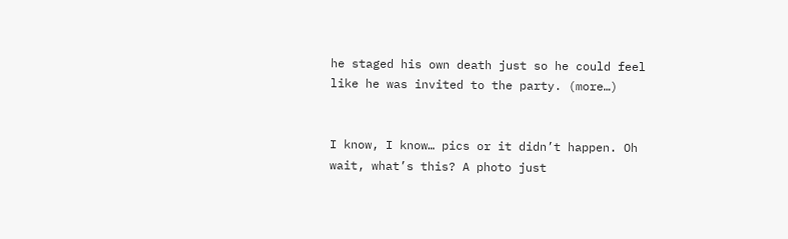he staged his own death just so he could feel like he was invited to the party. (more…)


I know, I know… pics or it didn’t happen. Oh wait, what’s this? A photo just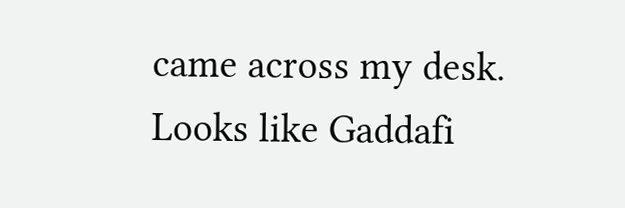came across my desk. Looks like Gaddafi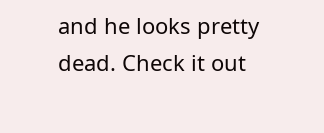and he looks pretty dead. Check it out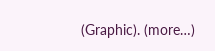(Graphic). (more…)